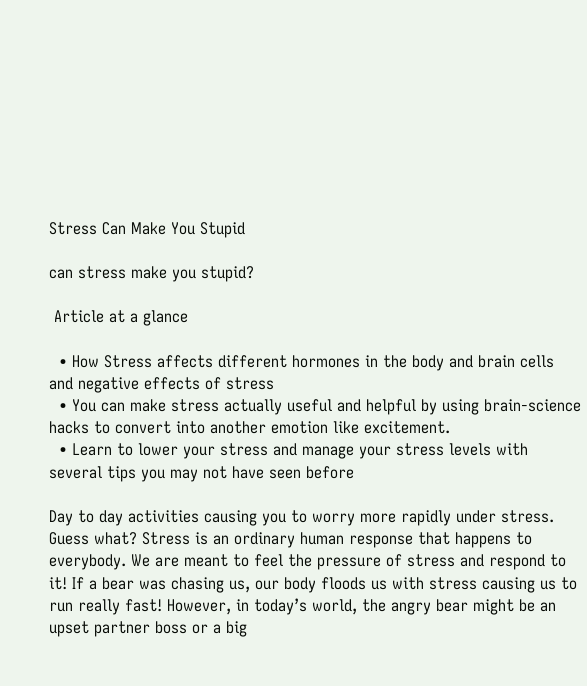Stress Can Make You Stupid

can stress make you stupid?

 Article at a glance

  • How Stress affects different hormones in the body and brain cells and negative effects of stress
  • You can make stress actually useful and helpful by using brain-science hacks to convert into another emotion like excitement.
  • Learn to lower your stress and manage your stress levels with several tips you may not have seen before

Day to day activities causing you to worry more rapidly under stress. Guess what? Stress is an ordinary human response that happens to everybody. We are meant to feel the pressure of stress and respond to it! If a bear was chasing us, our body floods us with stress causing us to run really fast! However, in today’s world, the angry bear might be an upset partner boss or a big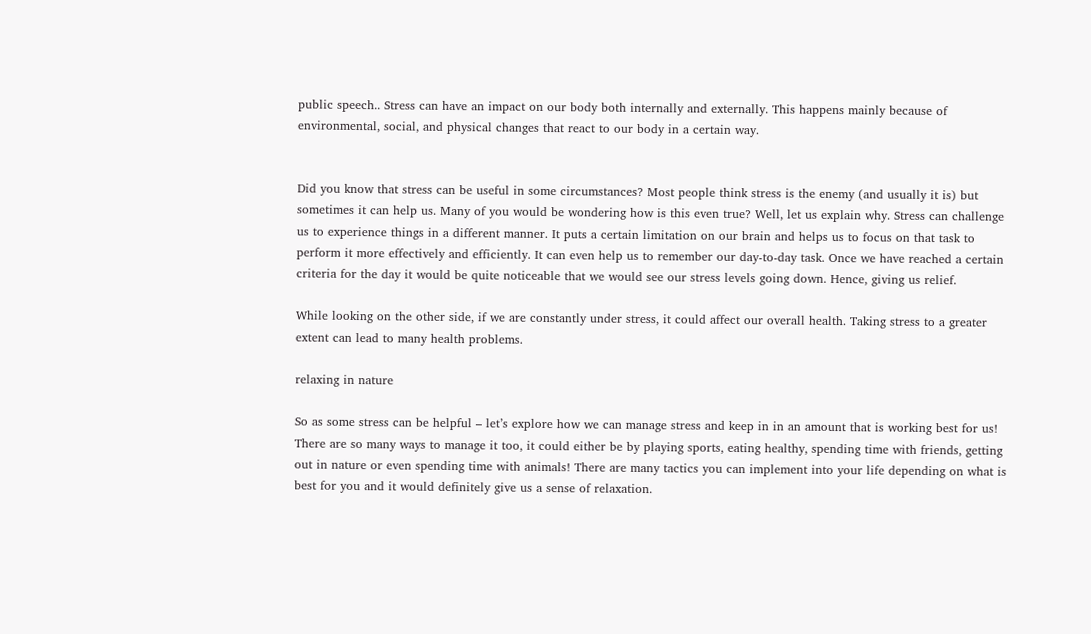public speech.. Stress can have an impact on our body both internally and externally. This happens mainly because of environmental, social, and physical changes that react to our body in a certain way.


Did you know that stress can be useful in some circumstances? Most people think stress is the enemy (and usually it is) but sometimes it can help us. Many of you would be wondering how is this even true? Well, let us explain why. Stress can challenge us to experience things in a different manner. It puts a certain limitation on our brain and helps us to focus on that task to perform it more effectively and efficiently. It can even help us to remember our day-to-day task. Once we have reached a certain criteria for the day it would be quite noticeable that we would see our stress levels going down. Hence, giving us relief.

While looking on the other side, if we are constantly under stress, it could affect our overall health. Taking stress to a greater extent can lead to many health problems.

relaxing in nature

So as some stress can be helpful – let’s explore how we can manage stress and keep in in an amount that is working best for us! There are so many ways to manage it too, it could either be by playing sports, eating healthy, spending time with friends, getting out in nature or even spending time with animals! There are many tactics you can implement into your life depending on what is best for you and it would definitely give us a sense of relaxation.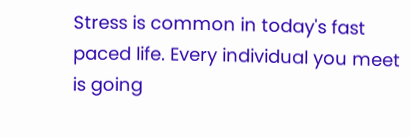Stress is common in today's fast paced life. Every individual you meet is going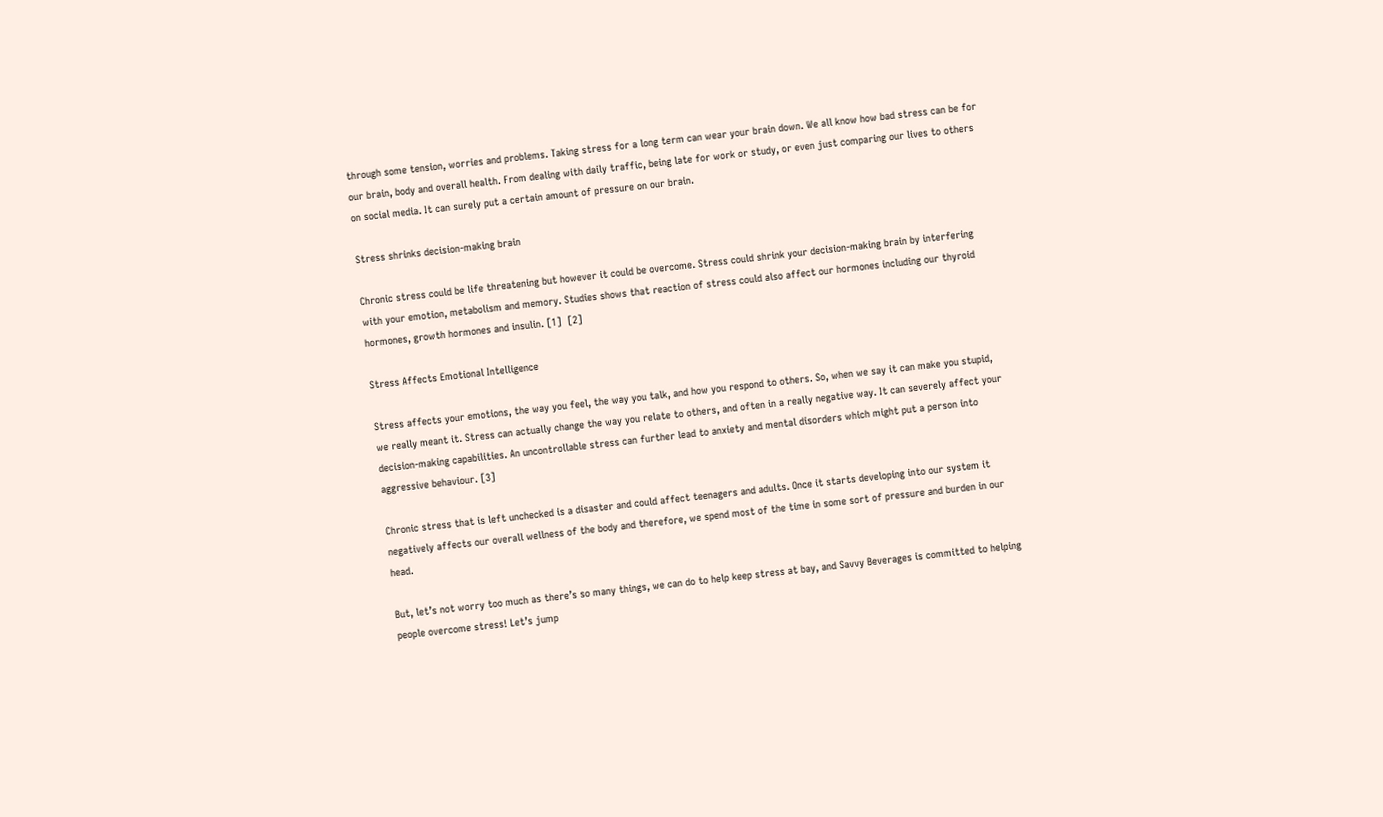through some tension, worries and problems. Taking stress for a long term can wear your brain down. We all know how bad stress can be for our brain, body and overall health. From dealing with daily traffic, being late for work or study, or even just comparing our lives to others on social media. It can surely put a certain amount of pressure on our brain.

Stress shrinks decision-making brain

Chronic stress could be life threatening but however it could be overcome. Stress could shrink your decision-making brain by interfering with your emotion, metabolism and memory. Studies shows that reaction of stress could also affect our hormones including our thyroid hormones, growth hormones and insulin. [1]  [2]

Stress Affects Emotional Intelligence

Stress affects your emotions, the way you feel, the way you talk, and how you respond to others. So, when we say it can make you stupid, we really meant it. Stress can actually change the way you relate to others, and often in a really negative way. It can severely affect your decision-making capabilities. An uncontrollable stress can further lead to anxiety and mental disorders which might put a person into aggressive behaviour. [3]

Chronic stress that is left unchecked is a disaster and could affect teenagers and adults. Once it starts developing into our system it negatively affects our overall wellness of the body and therefore, we spend most of the time in some sort of pressure and burden in our head.

But, let’s not worry too much as there’s so many things, we can do to help keep stress at bay, and Savvy Beverages is committed to helping people overcome stress! Let’s jump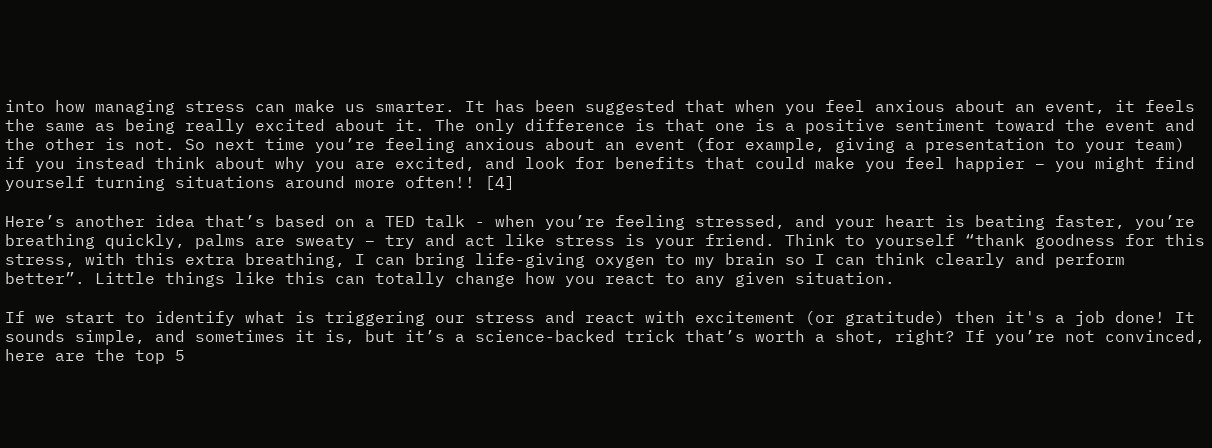into how managing stress can make us smarter. It has been suggested that when you feel anxious about an event, it feels the same as being really excited about it. The only difference is that one is a positive sentiment toward the event and the other is not. So next time you’re feeling anxious about an event (for example, giving a presentation to your team) if you instead think about why you are excited, and look for benefits that could make you feel happier – you might find yourself turning situations around more often!! [4]

Here’s another idea that’s based on a TED talk - when you’re feeling stressed, and your heart is beating faster, you’re breathing quickly, palms are sweaty – try and act like stress is your friend. Think to yourself “thank goodness for this stress, with this extra breathing, I can bring life-giving oxygen to my brain so I can think clearly and perform better”. Little things like this can totally change how you react to any given situation.

If we start to identify what is triggering our stress and react with excitement (or gratitude) then it's a job done! It sounds simple, and sometimes it is, but it’s a science-backed trick that’s worth a shot, right? If you’re not convinced, here are the top 5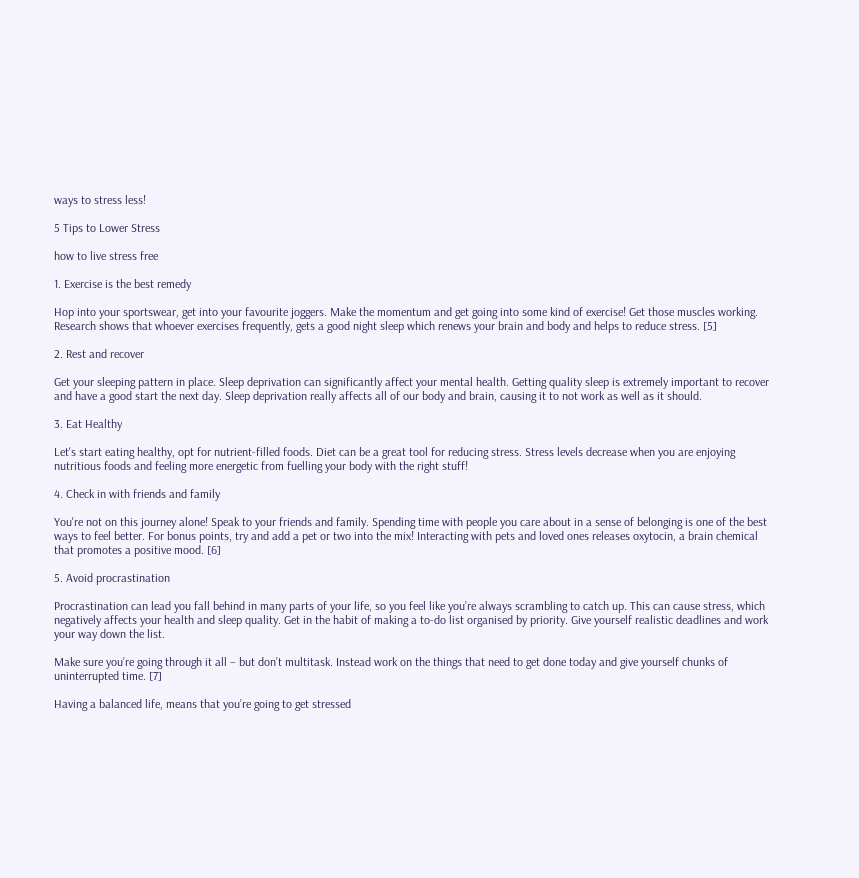ways to stress less!

5 Tips to Lower Stress

how to live stress free

1. Exercise is the best remedy

Hop into your sportswear, get into your favourite joggers. Make the momentum and get going into some kind of exercise! Get those muscles working. Research shows that whoever exercises frequently, gets a good night sleep which renews your brain and body and helps to reduce stress. [5]

2. Rest and recover

Get your sleeping pattern in place. Sleep deprivation can significantly affect your mental health. Getting quality sleep is extremely important to recover and have a good start the next day. Sleep deprivation really affects all of our body and brain, causing it to not work as well as it should.

3. Eat Healthy

Let's start eating healthy, opt for nutrient-filled foods. Diet can be a great tool for reducing stress. Stress levels decrease when you are enjoying nutritious foods and feeling more energetic from fuelling your body with the right stuff!

4. Check in with friends and family

You're not on this journey alone! Speak to your friends and family. Spending time with people you care about in a sense of belonging is one of the best ways to feel better. For bonus points, try and add a pet or two into the mix! Interacting with pets and loved ones releases oxytocin, a brain chemical that promotes a positive mood. [6]

5. Avoid procrastination

Procrastination can lead you fall behind in many parts of your life, so you feel like you’re always scrambling to catch up. This can cause stress, which negatively affects your health and sleep quality. Get in the habit of making a to-do list organised by priority. Give yourself realistic deadlines and work your way down the list.

Make sure you’re going through it all – but don’t multitask. Instead work on the things that need to get done today and give yourself chunks of uninterrupted time. [7]

Having a balanced life, means that you’re going to get stressed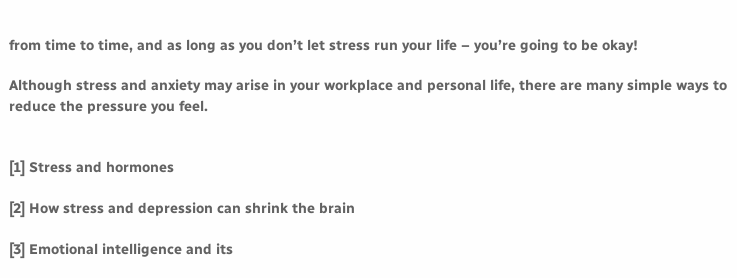from time to time, and as long as you don’t let stress run your life – you’re going to be okay!

Although stress and anxiety may arise in your workplace and personal life, there are many simple ways to reduce the pressure you feel.


[1] Stress and hormones

[2] How stress and depression can shrink the brain

[3] Emotional intelligence and its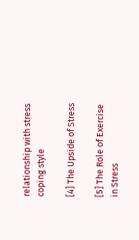relationship with stress coping style

[4] The Upside of Stress

[5] The Role of Exercise in Stress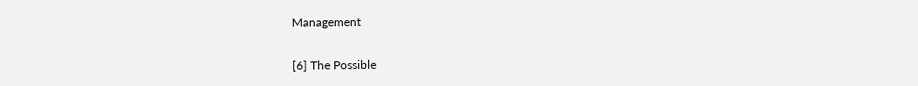Management

[6] The Possible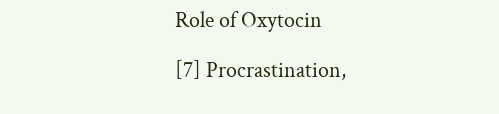Role of Oxytocin

[7] Procrastination,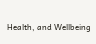Health, and Wellbeing